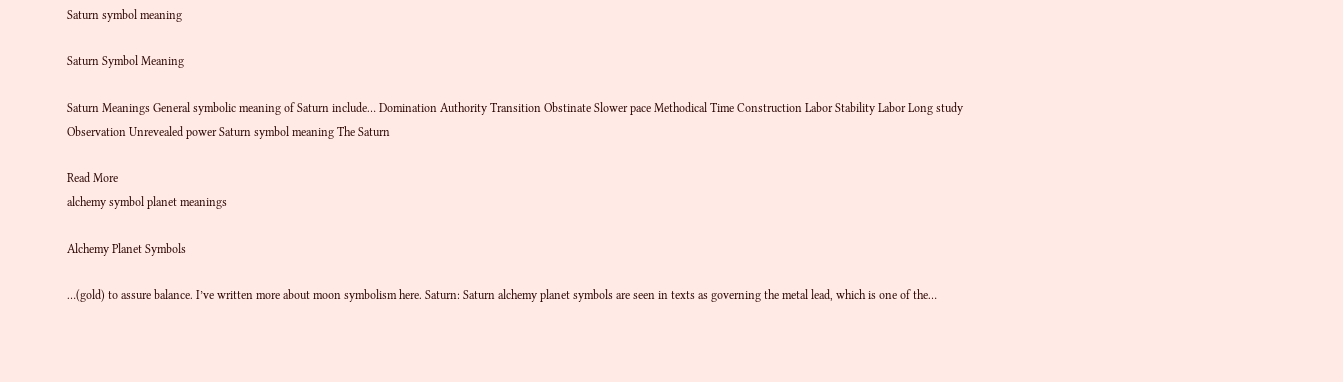Saturn symbol meaning

Saturn Symbol Meaning

Saturn Meanings General symbolic meaning of Saturn include… Domination Authority Transition Obstinate Slower pace Methodical Time Construction Labor Stability Labor Long study Observation Unrevealed power Saturn symbol meaning The Saturn

Read More
alchemy symbol planet meanings

Alchemy Planet Symbols

…(gold) to assure balance. I’ve written more about moon symbolism here. Saturn: Saturn alchemy planet symbols are seen in texts as governing the metal lead, which is one of the…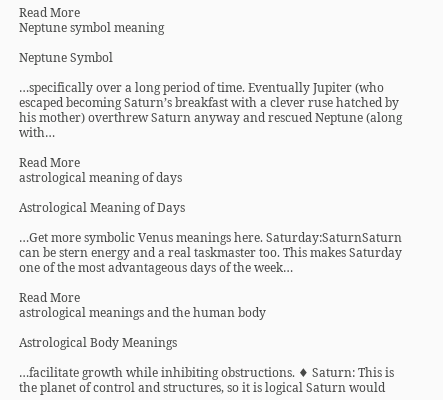Read More
Neptune symbol meaning

Neptune Symbol

…specifically over a long period of time. Eventually Jupiter (who escaped becoming Saturn’s breakfast with a clever ruse hatched by his mother) overthrew Saturn anyway and rescued Neptune (along with…

Read More
astrological meaning of days

Astrological Meaning of Days

…Get more symbolic Venus meanings here. Saturday:SaturnSaturn can be stern energy and a real taskmaster too. This makes Saturday one of the most advantageous days of the week…

Read More
astrological meanings and the human body

Astrological Body Meanings

…facilitate growth while inhibiting obstructions. ♦ Saturn: This is the planet of control and structures, so it is logical Saturn would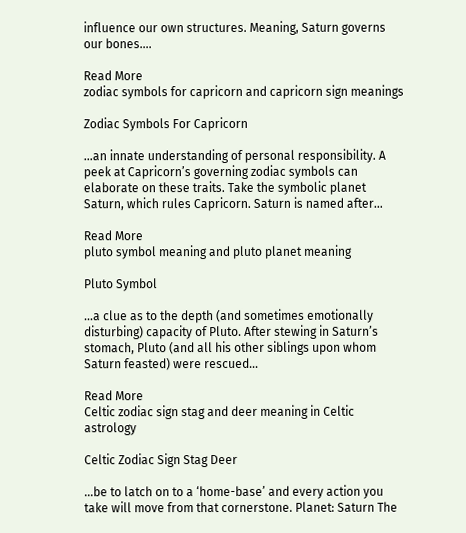influence our own structures. Meaning, Saturn governs our bones….

Read More
zodiac symbols for capricorn and capricorn sign meanings

Zodiac Symbols For Capricorn

…an innate understanding of personal responsibility. A peek at Capricorn’s governing zodiac symbols can elaborate on these traits. Take the symbolic planet Saturn, which rules Capricorn. Saturn is named after…

Read More
pluto symbol meaning and pluto planet meaning

Pluto Symbol

…a clue as to the depth (and sometimes emotionally disturbing) capacity of Pluto. After stewing in Saturn’s stomach, Pluto (and all his other siblings upon whom Saturn feasted) were rescued…

Read More
Celtic zodiac sign stag and deer meaning in Celtic astrology

Celtic Zodiac Sign Stag Deer

…be to latch on to a ‘home-base’ and every action you take will move from that cornerstone. Planet: Saturn The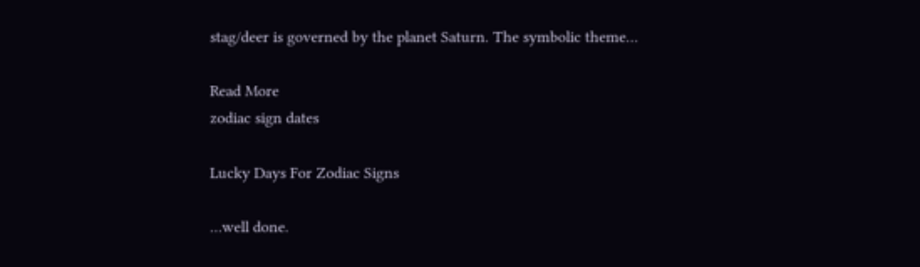stag/deer is governed by the planet Saturn. The symbolic theme…

Read More
zodiac sign dates

Lucky Days For Zodiac Signs

…well done.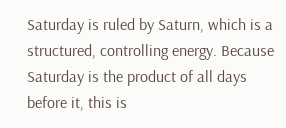Saturday is ruled by Saturn, which is a structured, controlling energy. Because Saturday is the product of all days before it, this is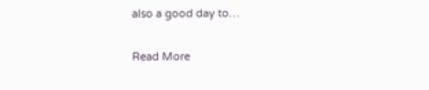also a good day to…

Read More